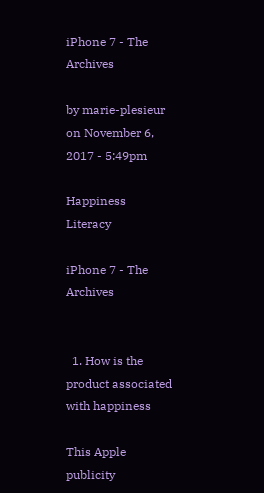iPhone 7 - The Archives

by marie-plesieur on November 6, 2017 - 5:49pm

Happiness Literacy

iPhone 7 - The Archives


  1. How is the product associated with happiness

This Apple publicity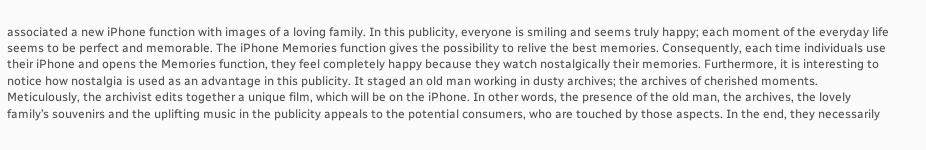associated a new iPhone function with images of a loving family. In this publicity, everyone is smiling and seems truly happy; each moment of the everyday life seems to be perfect and memorable. The iPhone Memories function gives the possibility to relive the best memories. Consequently, each time individuals use their iPhone and opens the Memories function, they feel completely happy because they watch nostalgically their memories. Furthermore, it is interesting to notice how nostalgia is used as an advantage in this publicity. It staged an old man working in dusty archives; the archives of cherished moments. Meticulously, the archivist edits together a unique film, which will be on the iPhone. In other words, the presence of the old man, the archives, the lovely family’s souvenirs and the uplifting music in the publicity appeals to the potential consumers, who are touched by those aspects. In the end, they necessarily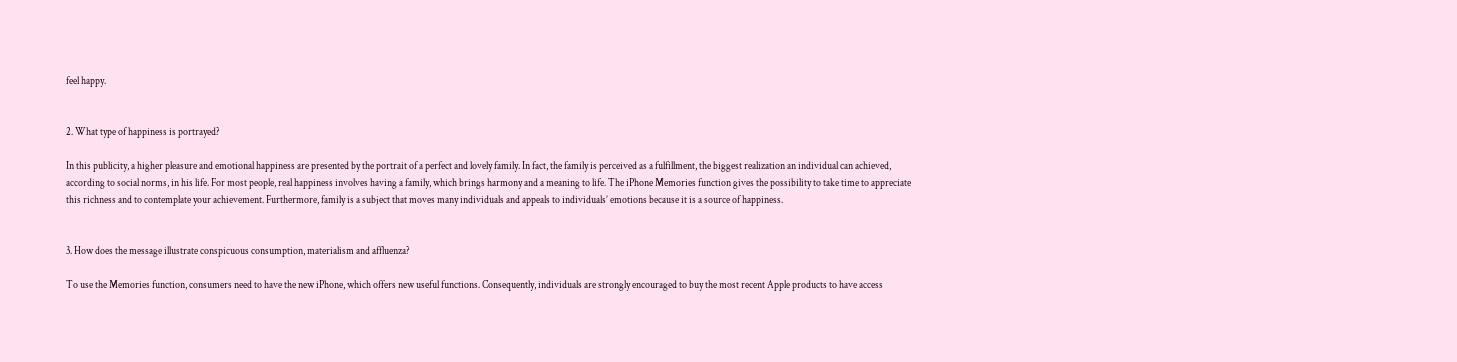feel happy.


2. What type of happiness is portrayed?

In this publicity, a higher pleasure and emotional happiness are presented by the portrait of a perfect and lovely family. In fact, the family is perceived as a fulfillment, the biggest realization an individual can achieved, according to social norms, in his life. For most people, real happiness involves having a family, which brings harmony and a meaning to life. The iPhone Memories function gives the possibility to take time to appreciate this richness and to contemplate your achievement. Furthermore, family is a subject that moves many individuals and appeals to individuals’ emotions because it is a source of happiness.


3. How does the message illustrate conspicuous consumption, materialism and affluenza?

To use the Memories function, consumers need to have the new iPhone, which offers new useful functions. Consequently, individuals are strongly encouraged to buy the most recent Apple products to have access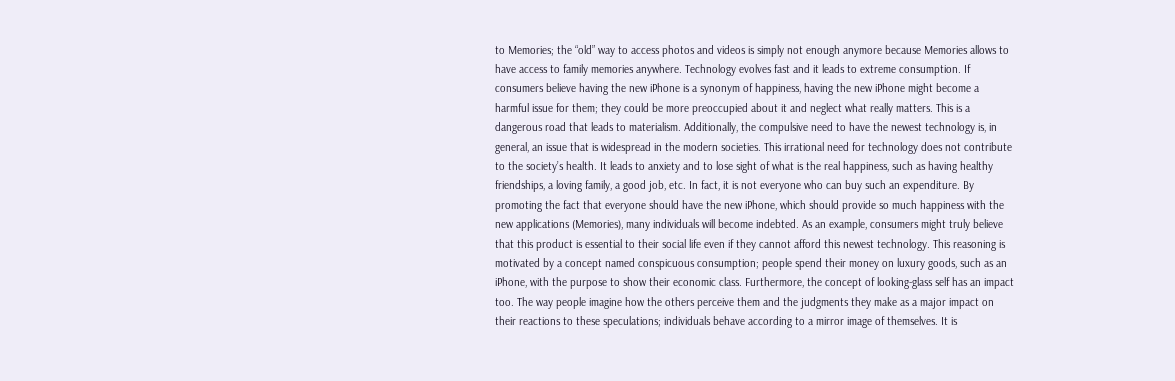to Memories; the “old” way to access photos and videos is simply not enough anymore because Memories allows to have access to family memories anywhere. Technology evolves fast and it leads to extreme consumption. If consumers believe having the new iPhone is a synonym of happiness, having the new iPhone might become a harmful issue for them; they could be more preoccupied about it and neglect what really matters. This is a dangerous road that leads to materialism. Additionally, the compulsive need to have the newest technology is, in general, an issue that is widespread in the modern societies. This irrational need for technology does not contribute to the society’s health. It leads to anxiety and to lose sight of what is the real happiness, such as having healthy friendships, a loving family, a good job, etc. In fact, it is not everyone who can buy such an expenditure. By promoting the fact that everyone should have the new iPhone, which should provide so much happiness with the new applications (Memories), many individuals will become indebted. As an example, consumers might truly believe that this product is essential to their social life even if they cannot afford this newest technology. This reasoning is motivated by a concept named conspicuous consumption; people spend their money on luxury goods, such as an iPhone, with the purpose to show their economic class. Furthermore, the concept of looking-glass self has an impact too. The way people imagine how the others perceive them and the judgments they make as a major impact on their reactions to these speculations; individuals behave according to a mirror image of themselves. It is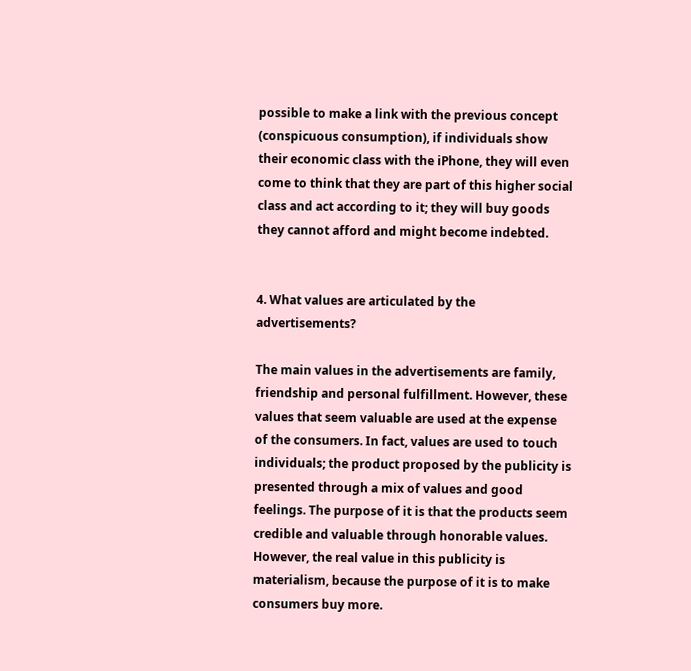possible to make a link with the previous concept (conspicuous consumption), if individuals show their economic class with the iPhone, they will even come to think that they are part of this higher social class and act according to it; they will buy goods they cannot afford and might become indebted.


4. What values are articulated by the advertisements?

The main values in the advertisements are family, friendship and personal fulfillment. However, these values that seem valuable are used at the expense of the consumers. In fact, values are used to touch individuals; the product proposed by the publicity is presented through a mix of values and good feelings. The purpose of it is that the products seem credible and valuable through honorable values. However, the real value in this publicity is materialism, because the purpose of it is to make consumers buy more.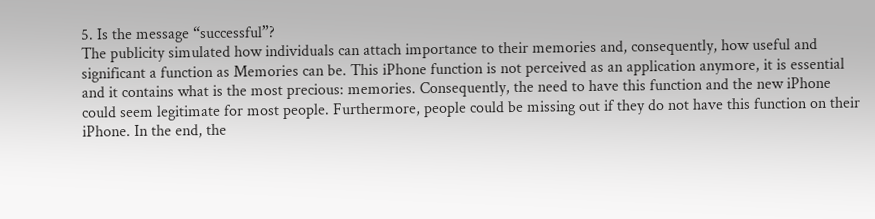5. Is the message “successful”?
The publicity simulated how individuals can attach importance to their memories and, consequently, how useful and significant a function as Memories can be. This iPhone function is not perceived as an application anymore, it is essential and it contains what is the most precious: memories. Consequently, the need to have this function and the new iPhone could seem legitimate for most people. Furthermore, people could be missing out if they do not have this function on their iPhone. In the end, the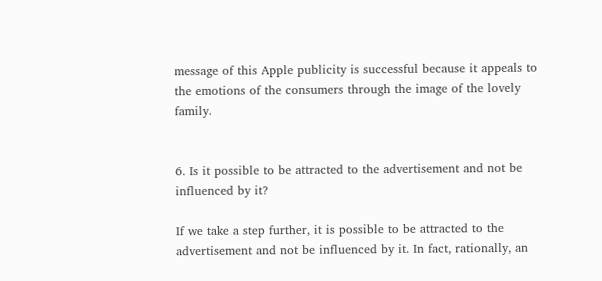message of this Apple publicity is successful because it appeals to the emotions of the consumers through the image of the lovely family.


6. Is it possible to be attracted to the advertisement and not be influenced by it?

If we take a step further, it is possible to be attracted to the advertisement and not be influenced by it. In fact, rationally, an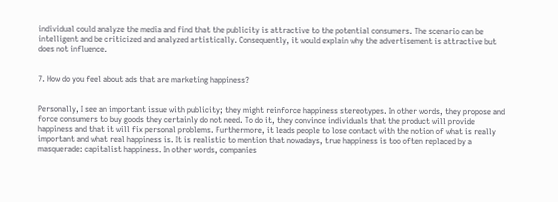individual could analyze the media and find that the publicity is attractive to the potential consumers. The scenario can be intelligent and be criticized and analyzed artistically. Consequently, it would explain why the advertisement is attractive but does not influence.


7. How do you feel about ads that are marketing happiness?


Personally, I see an important issue with publicity; they might reinforce happiness stereotypes. In other words, they propose and force consumers to buy goods they certainly do not need. To do it, they convince individuals that the product will provide happiness and that it will fix personal problems. Furthermore, it leads people to lose contact with the notion of what is really important and what real happiness is. It is realistic to mention that nowadays, true happiness is too often replaced by a masquerade: capitalist happiness. In other words, companies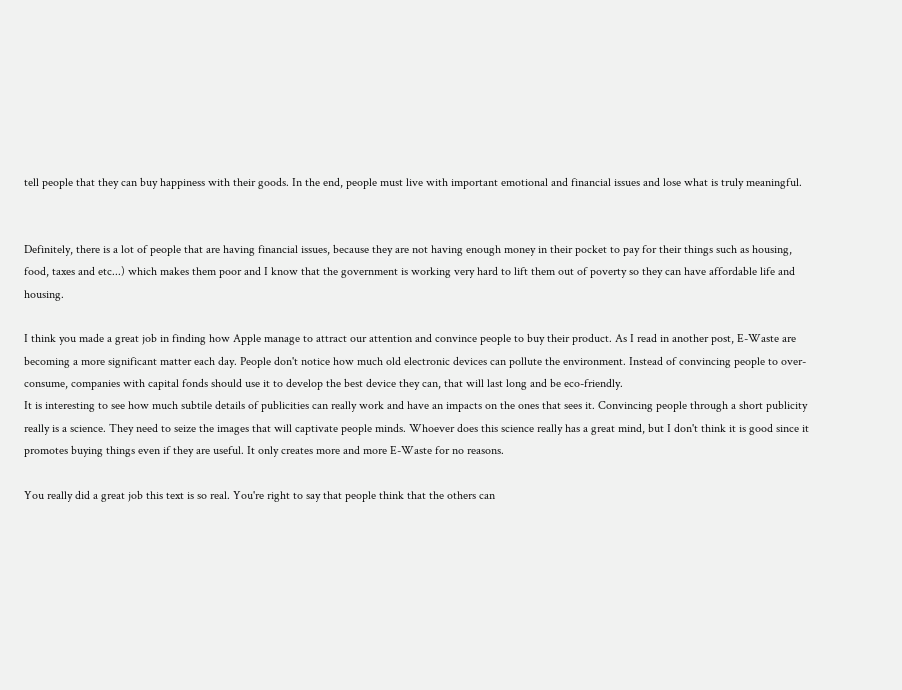tell people that they can buy happiness with their goods. In the end, people must live with important emotional and financial issues and lose what is truly meaningful.


Definitely, there is a lot of people that are having financial issues, because they are not having enough money in their pocket to pay for their things such as housing, food, taxes and etc...) which makes them poor and I know that the government is working very hard to lift them out of poverty so they can have affordable life and housing.

I think you made a great job in finding how Apple manage to attract our attention and convince people to buy their product. As I read in another post, E-Waste are becoming a more significant matter each day. People don't notice how much old electronic devices can pollute the environment. Instead of convincing people to over-consume, companies with capital fonds should use it to develop the best device they can, that will last long and be eco-friendly.
It is interesting to see how much subtile details of publicities can really work and have an impacts on the ones that sees it. Convincing people through a short publicity really is a science. They need to seize the images that will captivate people minds. Whoever does this science really has a great mind, but I don't think it is good since it promotes buying things even if they are useful. It only creates more and more E-Waste for no reasons.

You really did a great job this text is so real. You're right to say that people think that the others can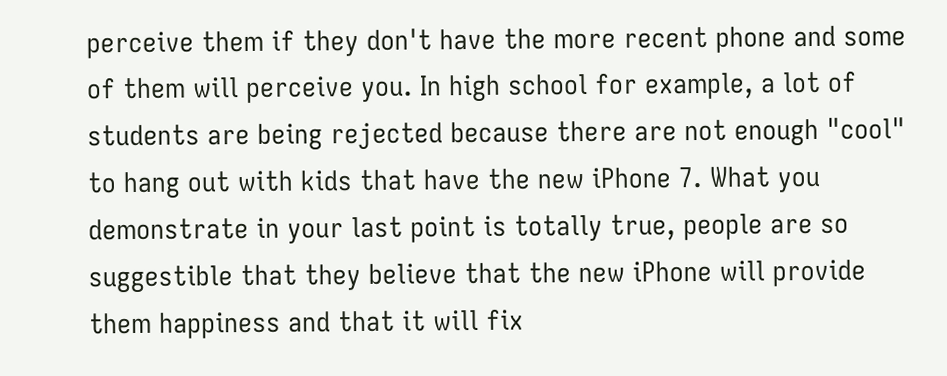perceive them if they don't have the more recent phone and some of them will perceive you. In high school for example, a lot of students are being rejected because there are not enough "cool" to hang out with kids that have the new iPhone 7. What you demonstrate in your last point is totally true, people are so suggestible that they believe that the new iPhone will provide them happiness and that it will fix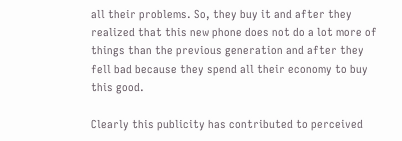all their problems. So, they buy it and after they realized that this new phone does not do a lot more of things than the previous generation and after they fell bad because they spend all their economy to buy this good.

Clearly this publicity has contributed to perceived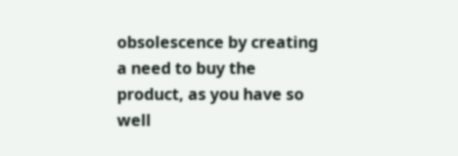obsolescence by creating a need to buy the product, as you have so well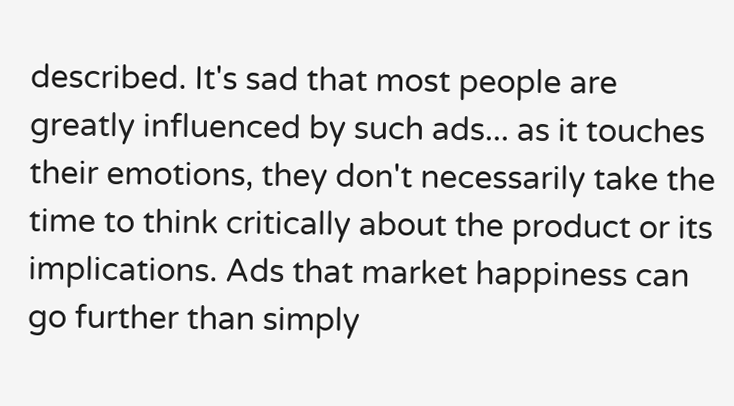described. It's sad that most people are greatly influenced by such ads... as it touches their emotions, they don't necessarily take the time to think critically about the product or its implications. Ads that market happiness can go further than simply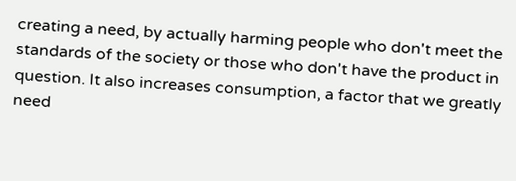creating a need, by actually harming people who don't meet the standards of the society or those who don't have the product in question. It also increases consumption, a factor that we greatly need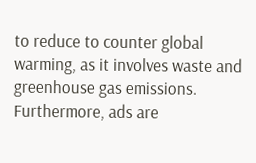to reduce to counter global warming, as it involves waste and greenhouse gas emissions. Furthermore, ads are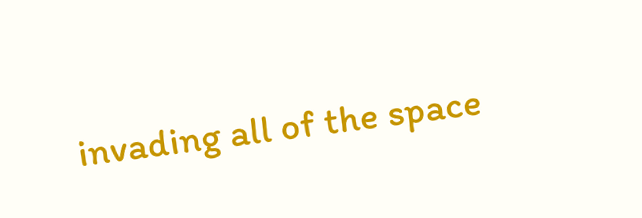invading all of the space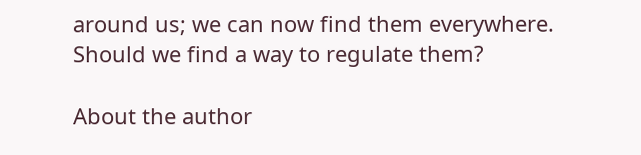around us; we can now find them everywhere. Should we find a way to regulate them?

About the author